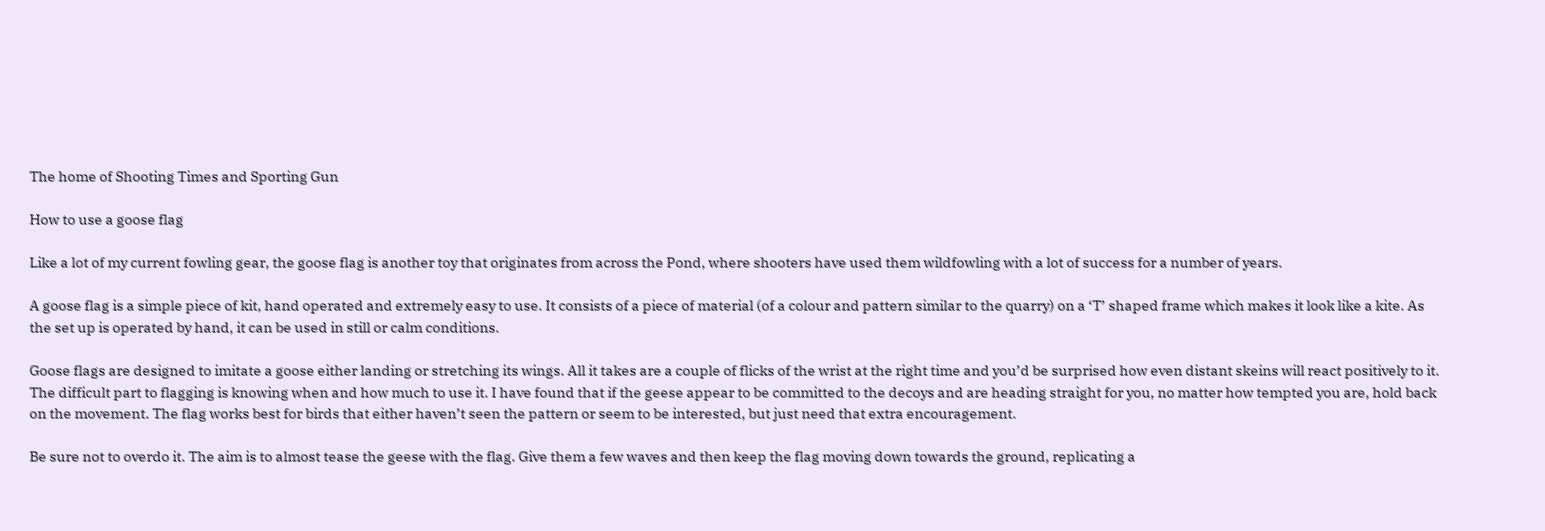The home of Shooting Times and Sporting Gun

How to use a goose flag

Like a lot of my current fowling gear, the goose flag is another toy that originates from across the Pond, where shooters have used them wildfowling with a lot of success for a number of years.

A goose flag is a simple piece of kit, hand operated and extremely easy to use. It consists of a piece of material (of a colour and pattern similar to the quarry) on a ‘T’ shaped frame which makes it look like a kite. As the set up is operated by hand, it can be used in still or calm conditions.

Goose flags are designed to imitate a goose either landing or stretching its wings. All it takes are a couple of flicks of the wrist at the right time and you’d be surprised how even distant skeins will react positively to it. The difficult part to flagging is knowing when and how much to use it. I have found that if the geese appear to be committed to the decoys and are heading straight for you, no matter how tempted you are, hold back on the movement. The flag works best for birds that either haven’t seen the pattern or seem to be interested, but just need that extra encouragement.

Be sure not to overdo it. The aim is to almost tease the geese with the flag. Give them a few waves and then keep the flag moving down towards the ground, replicating a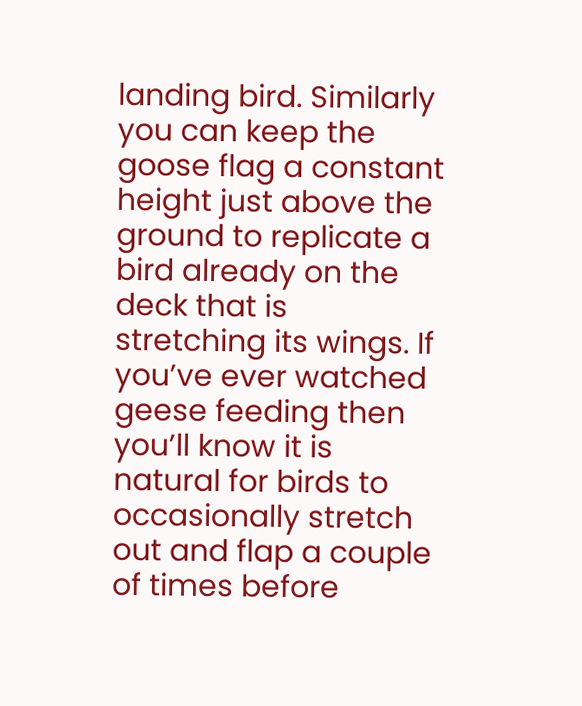landing bird. Similarly you can keep the goose flag a constant height just above the ground to replicate a bird already on the deck that is stretching its wings. If you’ve ever watched geese feeding then you’ll know it is natural for birds to occasionally stretch out and flap a couple of times before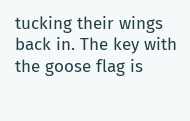tucking their wings back in. The key with the goose flag is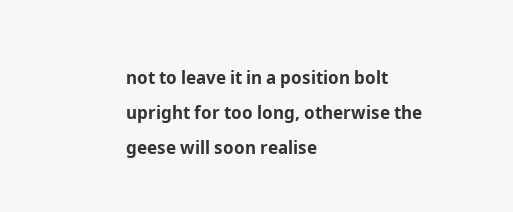not to leave it in a position bolt upright for too long, otherwise the geese will soon realise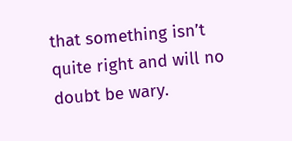that something isn’t quite right and will no doubt be wary.